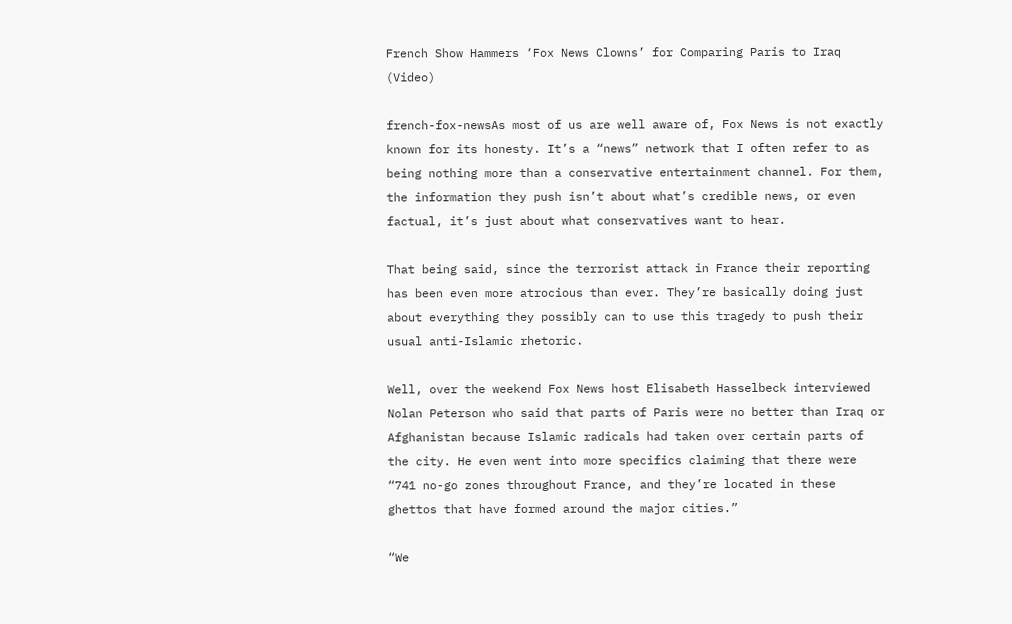French Show Hammers ‘Fox News Clowns’ for Comparing Paris to Iraq (Video)

french-fox-newsAs most of us are well aware of, Fox News is not exactly known for its honesty. It’s a “news” network that I often refer to as being nothing more than a conservative entertainment channel. For them, the information they push isn’t about what’s credible news, or even factual, it’s just about what conservatives want to hear.

That being said, since the terrorist attack in France their reporting has been even more atrocious than ever. They’re basically doing just about everything they possibly can to use this tragedy to push their usual anti-Islamic rhetoric.

Well, over the weekend Fox News host Elisabeth Hasselbeck interviewed Nolan Peterson who said that parts of Paris were no better than Iraq or Afghanistan because Islamic radicals had taken over certain parts of the city. He even went into more specifics claiming that there were “741 no-go zones throughout France, and they’re located in these ghettos that have formed around the major cities.”

“We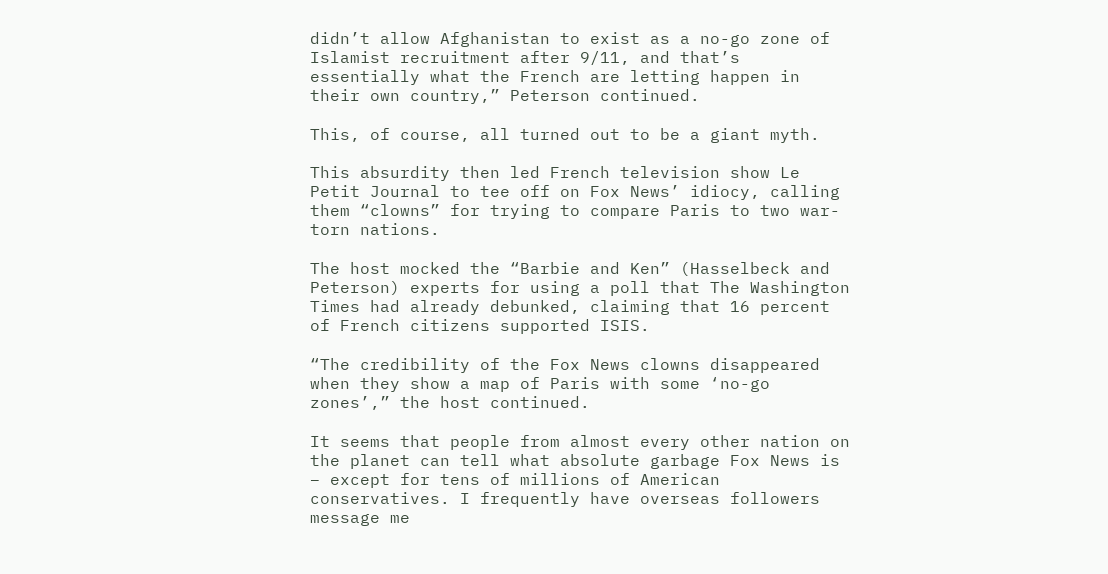didn’t allow Afghanistan to exist as a no-go zone of Islamist recruitment after 9/11, and that’s essentially what the French are letting happen in their own country,” Peterson continued.

This, of course, all turned out to be a giant myth.

This absurdity then led French television show Le Petit Journal to tee off on Fox News’ idiocy, calling them “clowns” for trying to compare Paris to two war-torn nations.

The host mocked the “Barbie and Ken” (Hasselbeck and Peterson) experts for using a poll that The Washington Times had already debunked, claiming that 16 percent of French citizens supported ISIS.

“The credibility of the Fox News clowns disappeared when they show a map of Paris with some ‘no-go zones’,” the host continued.

It seems that people from almost every other nation on the planet can tell what absolute garbage Fox News is – except for tens of millions of American conservatives. I frequently have overseas followers message me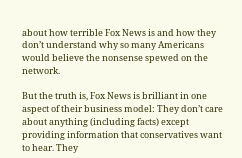about how terrible Fox News is and how they don’t understand why so many Americans would believe the nonsense spewed on the network.

But the truth is, Fox News is brilliant in one aspect of their business model: They don’t care about anything (including facts) except providing information that conservatives want to hear. They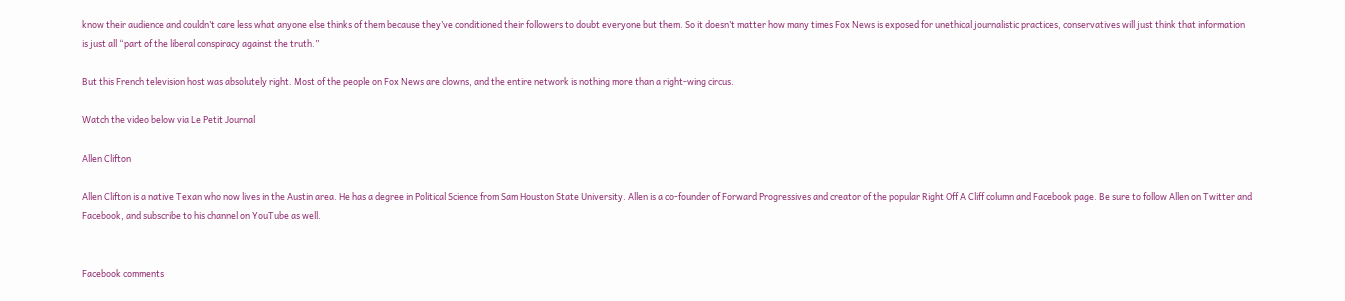know their audience and couldn’t care less what anyone else thinks of them because they’ve conditioned their followers to doubt everyone but them. So it doesn’t matter how many times Fox News is exposed for unethical journalistic practices, conservatives will just think that information is just all “part of the liberal conspiracy against the truth.”

But this French television host was absolutely right. Most of the people on Fox News are clowns, and the entire network is nothing more than a right-wing circus.

Watch the video below via Le Petit Journal

Allen Clifton

Allen Clifton is a native Texan who now lives in the Austin area. He has a degree in Political Science from Sam Houston State University. Allen is a co-founder of Forward Progressives and creator of the popular Right Off A Cliff column and Facebook page. Be sure to follow Allen on Twitter and Facebook, and subscribe to his channel on YouTube as well.


Facebook comments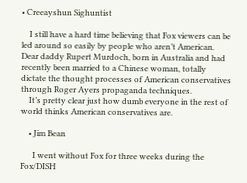• Creeayshun Sighuntist

    I still have a hard time believing that Fox viewers can be led around so easily by people who aren’t American. Dear daddy Rupert Murdoch, born in Australia and had recently been married to a Chinese woman, totally dictate the thought processes of American conservatives through Roger Ayers propaganda techniques.
    It’s pretty clear just how dumb everyone in the rest of world thinks American conservatives are.

    • Jim Bean

      I went without Fox for three weeks during the Fox/DISH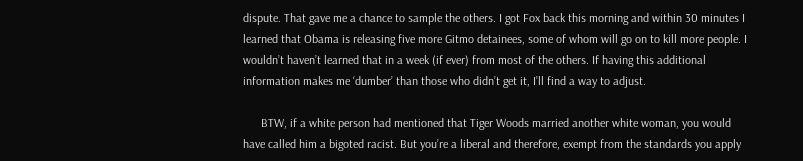dispute. That gave me a chance to sample the others. I got Fox back this morning and within 30 minutes I learned that Obama is releasing five more Gitmo detainees, some of whom will go on to kill more people. I wouldn’t haven’t learned that in a week (if ever) from most of the others. If having this additional information makes me ‘dumber’ than those who didn’t get it, I’ll find a way to adjust.

      BTW, if a white person had mentioned that Tiger Woods married another white woman, you would have called him a bigoted racist. But you’re a liberal and therefore, exempt from the standards you apply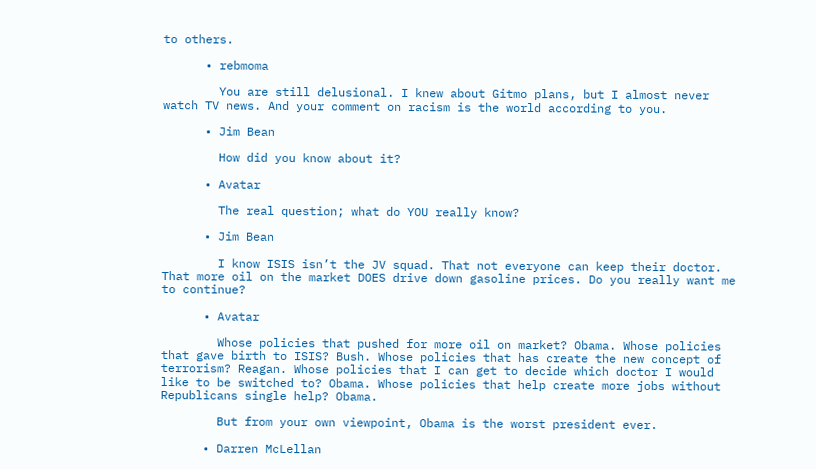to others.

      • rebmoma

        You are still delusional. I knew about Gitmo plans, but I almost never watch TV news. And your comment on racism is the world according to you.

      • Jim Bean

        How did you know about it?

      • Avatar

        The real question; what do YOU really know?

      • Jim Bean

        I know ISIS isn’t the JV squad. That not everyone can keep their doctor. That more oil on the market DOES drive down gasoline prices. Do you really want me to continue?

      • Avatar

        Whose policies that pushed for more oil on market? Obama. Whose policies that gave birth to ISIS? Bush. Whose policies that has create the new concept of terrorism? Reagan. Whose policies that I can get to decide which doctor I would like to be switched to? Obama. Whose policies that help create more jobs without Republicans single help? Obama.

        But from your own viewpoint, Obama is the worst president ever.

      • Darren McLellan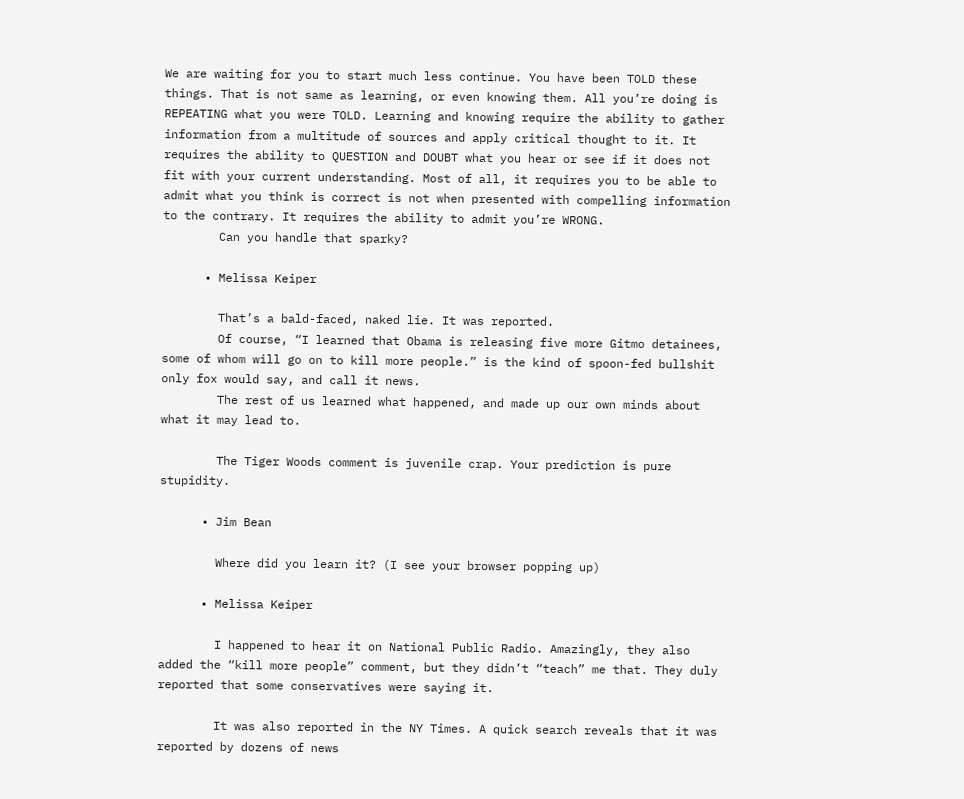We are waiting for you to start much less continue. You have been TOLD these things. That is not same as learning, or even knowing them. All you’re doing is REPEATING what you were TOLD. Learning and knowing require the ability to gather information from a multitude of sources and apply critical thought to it. It requires the ability to QUESTION and DOUBT what you hear or see if it does not fit with your current understanding. Most of all, it requires you to be able to admit what you think is correct is not when presented with compelling information to the contrary. It requires the ability to admit you’re WRONG.
        Can you handle that sparky?

      • Melissa Keiper

        That’s a bald-faced, naked lie. It was reported.
        Of course, “I learned that Obama is releasing five more Gitmo detainees, some of whom will go on to kill more people.” is the kind of spoon-fed bullshit only fox would say, and call it news.
        The rest of us learned what happened, and made up our own minds about what it may lead to.

        The Tiger Woods comment is juvenile crap. Your prediction is pure stupidity.

      • Jim Bean

        Where did you learn it? (I see your browser popping up)

      • Melissa Keiper

        I happened to hear it on National Public Radio. Amazingly, they also added the “kill more people” comment, but they didn’t “teach” me that. They duly reported that some conservatives were saying it.

        It was also reported in the NY Times. A quick search reveals that it was reported by dozens of news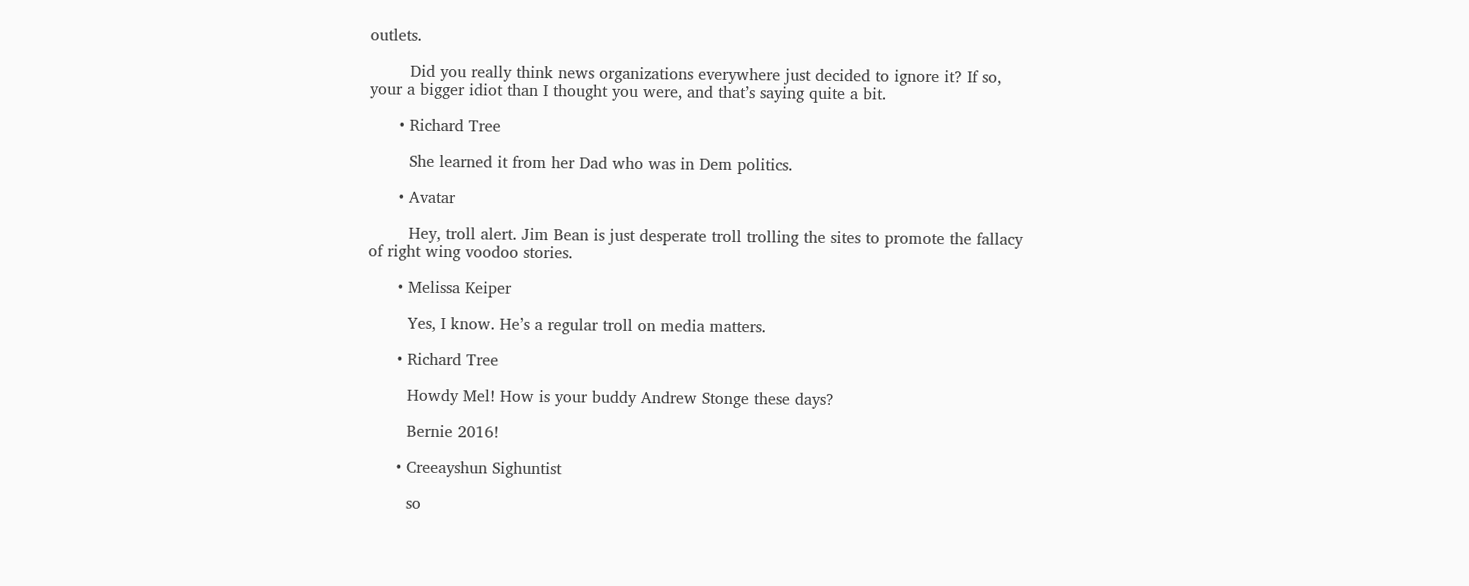outlets.

        Did you really think news organizations everywhere just decided to ignore it? If so, your a bigger idiot than I thought you were, and that’s saying quite a bit.

      • Richard Tree

        She learned it from her Dad who was in Dem politics.

      • Avatar

        Hey, troll alert. Jim Bean is just desperate troll trolling the sites to promote the fallacy of right wing voodoo stories.

      • Melissa Keiper

        Yes, I know. He’s a regular troll on media matters.

      • Richard Tree

        Howdy Mel! How is your buddy Andrew Stonge these days?

        Bernie 2016!

      • Creeayshun Sighuntist

        so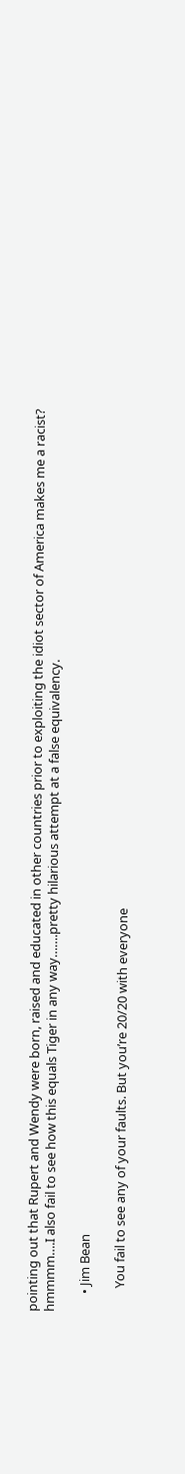pointing out that Rupert and Wendy were born, raised and educated in other countries prior to exploiting the idiot sector of America makes me a racist? hmmmm….I also fail to see how this equals Tiger in any way…….pretty hilarious attempt at a false equivalency.

      • Jim Bean

        You fail to see any of your faults. But you’re 20/20 with everyone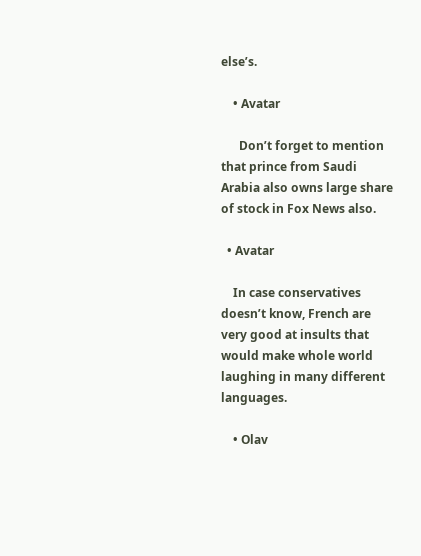else’s.

    • Avatar

      Don’t forget to mention that prince from Saudi Arabia also owns large share of stock in Fox News also.

  • Avatar

    In case conservatives doesn’t know, French are very good at insults that would make whole world laughing in many different languages.

    • Olav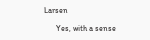Larsen

      Yes, with a sense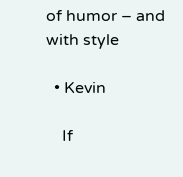of humor – and with style

  • Kevin

    If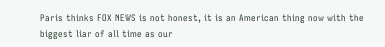Paris thinks FOX NEWS is not honest, it is an American thing now with the biggest liar of all time as our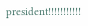president!!!!!!!!!!!